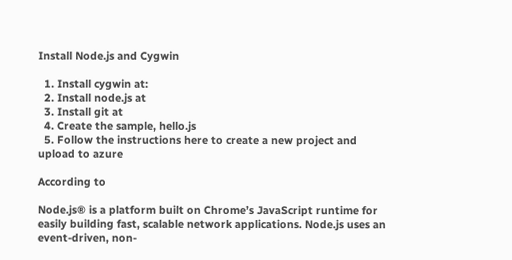Install Node.js and Cygwin

  1. Install cygwin at:
  2. Install node.js at
  3. Install git at
  4. Create the sample, hello.js
  5. Follow the instructions here to create a new project and upload to azure

According to

Node.js® is a platform built on Chrome’s JavaScript runtime for easily building fast, scalable network applications. Node.js uses an event-driven, non-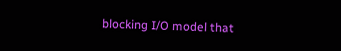blocking I/O model that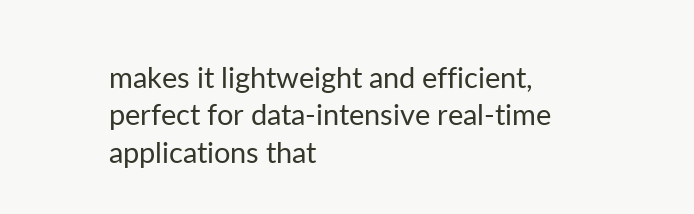makes it lightweight and efficient, perfect for data-intensive real-time applications that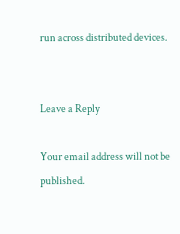run across distributed devices.


Leave a Reply

Your email address will not be published.